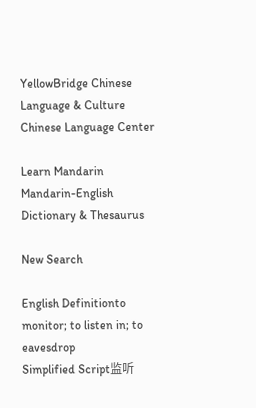YellowBridge Chinese Language & Culture
Chinese Language Center

Learn Mandarin Mandarin-English Dictionary & Thesaurus

New Search

English Definitionto monitor; to listen in; to eavesdrop
Simplified Script监听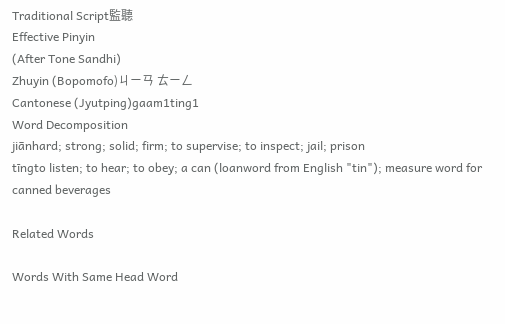Traditional Script監聽
Effective Pinyin
(After Tone Sandhi)
Zhuyin (Bopomofo)ㄐㄧㄢ ㄊㄧㄥ
Cantonese (Jyutping)gaam1ting1
Word Decomposition
jiānhard; strong; solid; firm; to supervise; to inspect; jail; prison
tīngto listen; to hear; to obey; a can (loanword from English "tin"); measure word for canned beverages

Related Words

Words With Same Head Word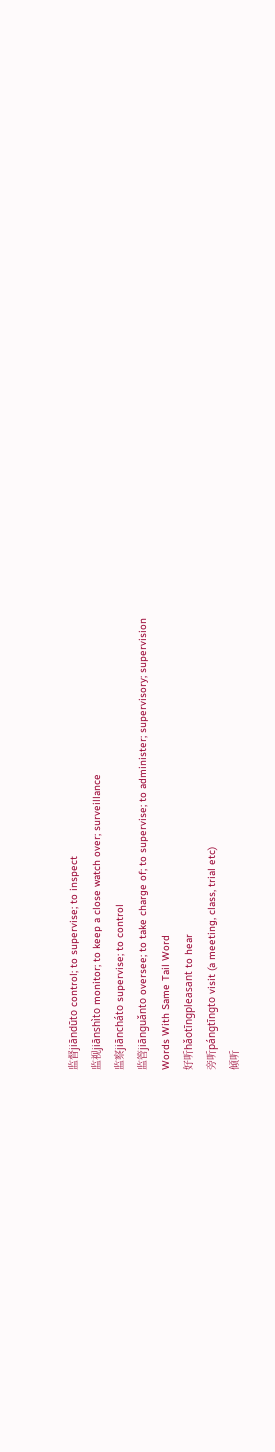监督jiāndūto control; to supervise; to inspect
监视jiānshìto monitor; to keep a close watch over; surveillance
监察jiāncháto supervise; to control
监管jiānguǎnto oversee; to take charge of; to supervise; to administer; supervisory; supervision
Words With Same Tail Word
好听hǎotīngpleasant to hear
旁听pángtīngto visit (a meeting, class, trial etc)
倾听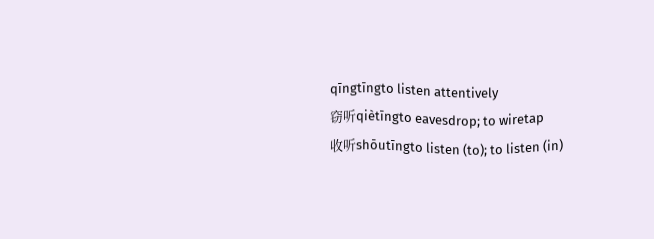qīngtīngto listen attentively
窃听qiètīngto eavesdrop; to wiretap
收听shōutīngto listen (to); to listen (in)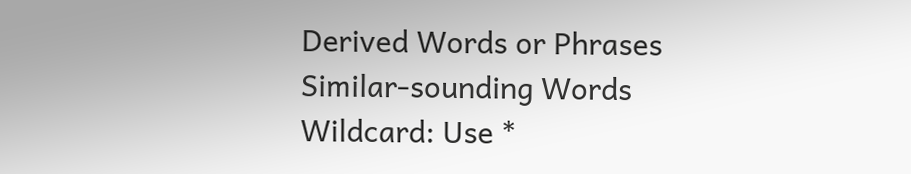Derived Words or Phrases
Similar-sounding Words
Wildcard: Use *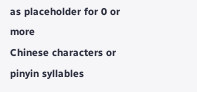as placeholder for 0 or more
Chinese characters or pinyin syllables